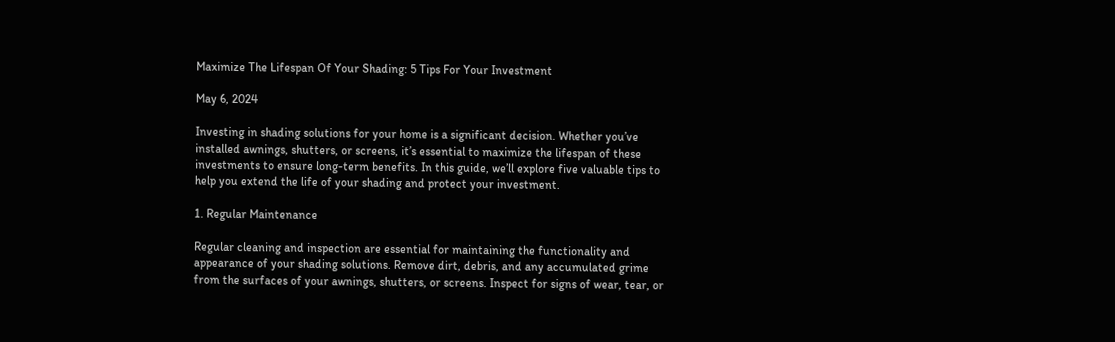Maximize The Lifespan Of Your Shading: 5 Tips For Your Investment

May 6, 2024

Investing in shading solutions for your home is a significant decision. Whether you’ve installed awnings, shutters, or screens, it’s essential to maximize the lifespan of these investments to ensure long-term benefits. In this guide, we’ll explore five valuable tips to help you extend the life of your shading and protect your investment.

1. Regular Maintenance

Regular cleaning and inspection are essential for maintaining the functionality and appearance of your shading solutions. Remove dirt, debris, and any accumulated grime from the surfaces of your awnings, shutters, or screens. Inspect for signs of wear, tear, or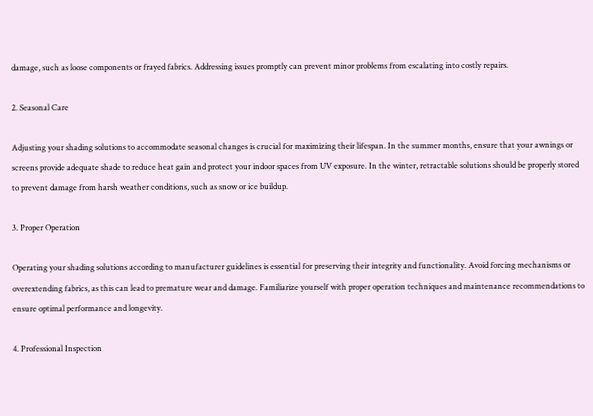damage, such as loose components or frayed fabrics. Addressing issues promptly can prevent minor problems from escalating into costly repairs.

2. Seasonal Care

Adjusting your shading solutions to accommodate seasonal changes is crucial for maximizing their lifespan. In the summer months, ensure that your awnings or screens provide adequate shade to reduce heat gain and protect your indoor spaces from UV exposure. In the winter, retractable solutions should be properly stored to prevent damage from harsh weather conditions, such as snow or ice buildup.

3. Proper Operation

Operating your shading solutions according to manufacturer guidelines is essential for preserving their integrity and functionality. Avoid forcing mechanisms or overextending fabrics, as this can lead to premature wear and damage. Familiarize yourself with proper operation techniques and maintenance recommendations to ensure optimal performance and longevity.

4. Professional Inspection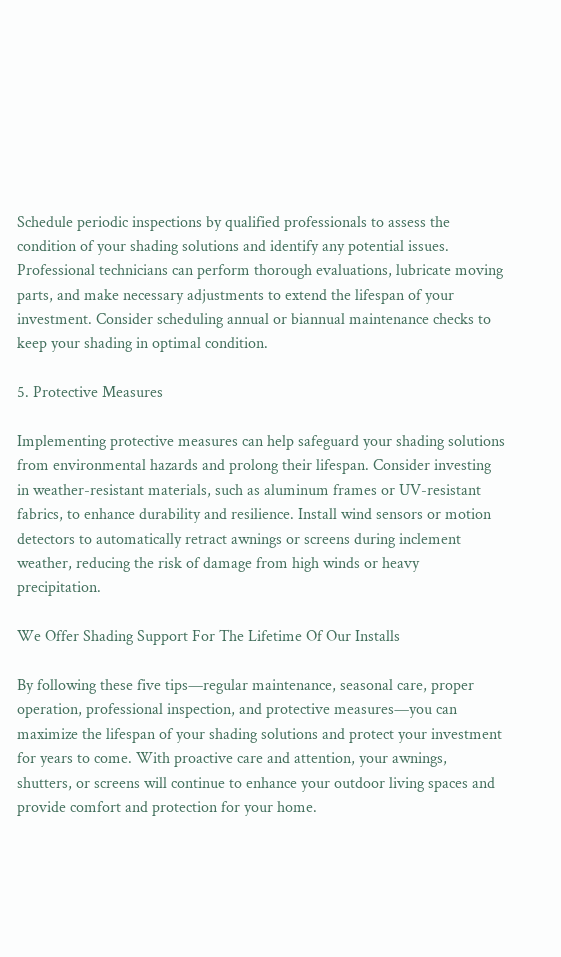Schedule periodic inspections by qualified professionals to assess the condition of your shading solutions and identify any potential issues. Professional technicians can perform thorough evaluations, lubricate moving parts, and make necessary adjustments to extend the lifespan of your investment. Consider scheduling annual or biannual maintenance checks to keep your shading in optimal condition.

5. Protective Measures

Implementing protective measures can help safeguard your shading solutions from environmental hazards and prolong their lifespan. Consider investing in weather-resistant materials, such as aluminum frames or UV-resistant fabrics, to enhance durability and resilience. Install wind sensors or motion detectors to automatically retract awnings or screens during inclement weather, reducing the risk of damage from high winds or heavy precipitation.

We Offer Shading Support For The Lifetime Of Our Installs

By following these five tips—regular maintenance, seasonal care, proper operation, professional inspection, and protective measures—you can maximize the lifespan of your shading solutions and protect your investment for years to come. With proactive care and attention, your awnings, shutters, or screens will continue to enhance your outdoor living spaces and provide comfort and protection for your home.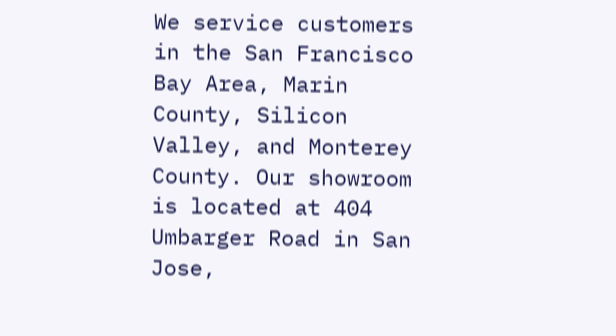We service customers in the San Francisco Bay Area, Marin County, Silicon Valley, and Monterey County. Our showroom is located at 404 Umbarger Road in San Jose,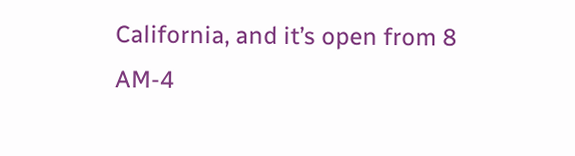California, and it’s open from 8 AM-4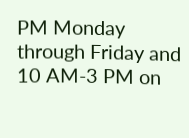PM Monday through Friday and 10 AM-3 PM on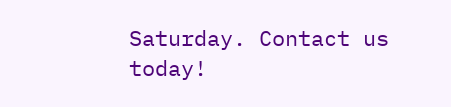Saturday. Contact us today!